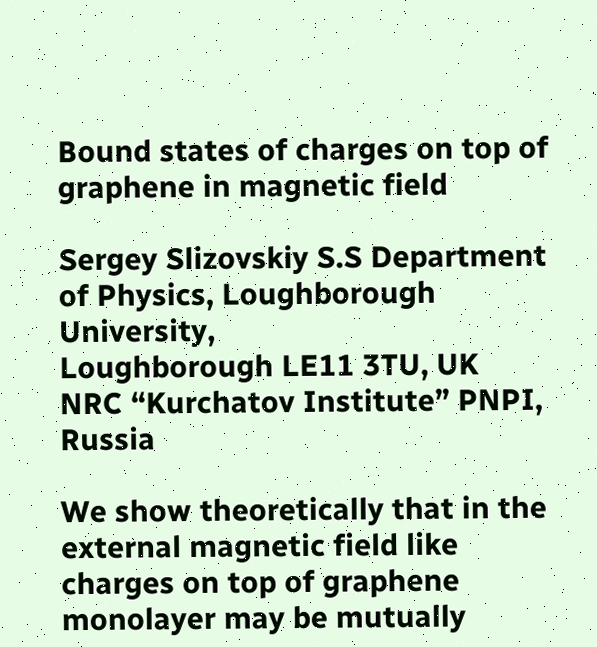Bound states of charges on top of graphene in magnetic field

Sergey Slizovskiy S.S Department of Physics, Loughborough University,
Loughborough LE11 3TU, UK
NRC “Kurchatov Institute” PNPI, Russia

We show theoretically that in the external magnetic field like charges on top of graphene monolayer may be mutually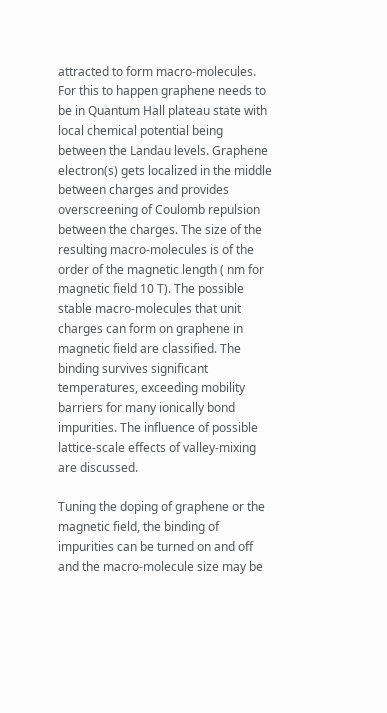attracted to form macro-molecules. For this to happen graphene needs to be in Quantum Hall plateau state with local chemical potential being between the Landau levels. Graphene electron(s) gets localized in the middle between charges and provides overscreening of Coulomb repulsion between the charges. The size of the resulting macro-molecules is of the order of the magnetic length ( nm for magnetic field 10 T). The possible stable macro-molecules that unit charges can form on graphene in magnetic field are classified. The binding survives significant temperatures, exceeding mobility barriers for many ionically bond impurities. The influence of possible lattice-scale effects of valley-mixing are discussed.

Tuning the doping of graphene or the magnetic field, the binding of impurities can be turned on and off and the macro-molecule size may be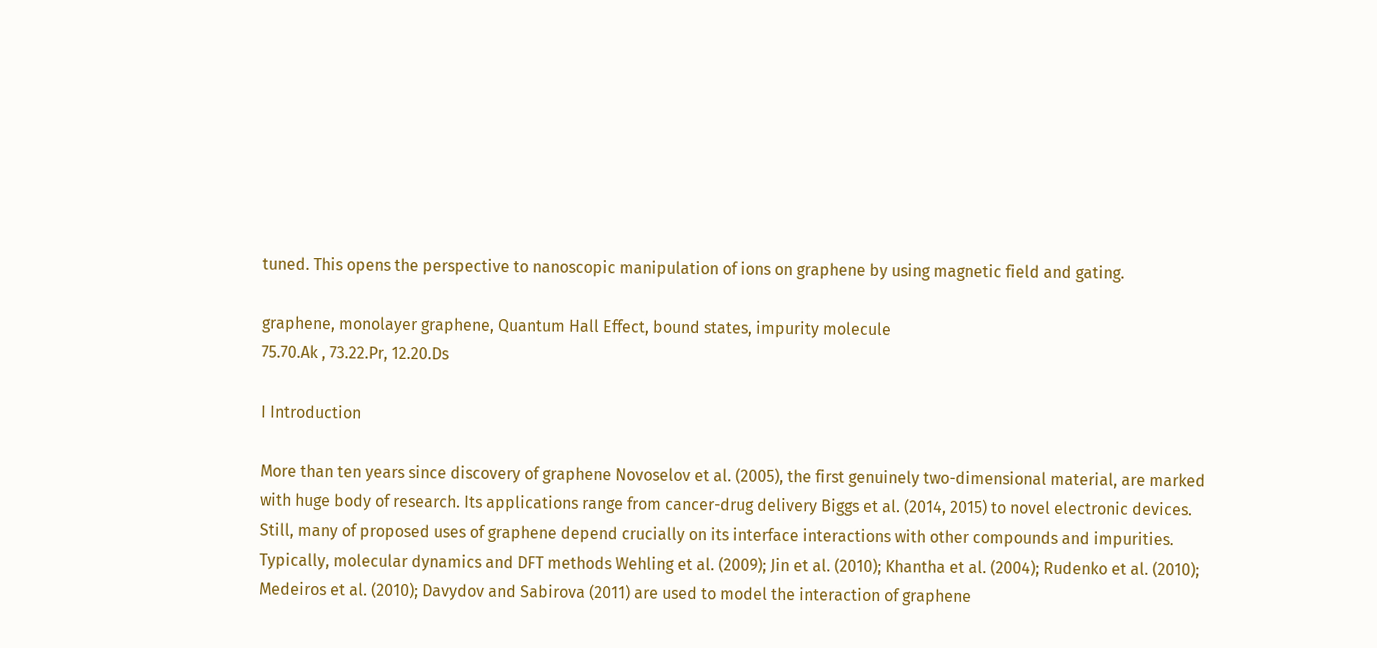tuned. This opens the perspective to nanoscopic manipulation of ions on graphene by using magnetic field and gating.

graphene, monolayer graphene, Quantum Hall Effect, bound states, impurity molecule
75.70.Ak , 73.22.Pr, 12.20.Ds

I Introduction

More than ten years since discovery of graphene Novoselov et al. (2005), the first genuinely two-dimensional material, are marked with huge body of research. Its applications range from cancer-drug delivery Biggs et al. (2014, 2015) to novel electronic devices. Still, many of proposed uses of graphene depend crucially on its interface interactions with other compounds and impurities. Typically, molecular dynamics and DFT methods Wehling et al. (2009); Jin et al. (2010); Khantha et al. (2004); Rudenko et al. (2010); Medeiros et al. (2010); Davydov and Sabirova (2011) are used to model the interaction of graphene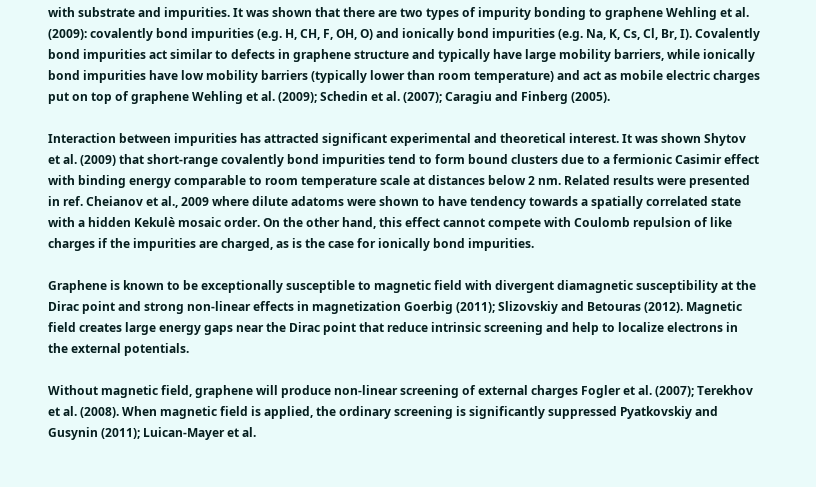with substrate and impurities. It was shown that there are two types of impurity bonding to graphene Wehling et al. (2009): covalently bond impurities (e.g. H, CH, F, OH, O) and ionically bond impurities (e.g. Na, K, Cs, Cl, Br, I). Covalently bond impurities act similar to defects in graphene structure and typically have large mobility barriers, while ionically bond impurities have low mobility barriers (typically lower than room temperature) and act as mobile electric charges put on top of graphene Wehling et al. (2009); Schedin et al. (2007); Caragiu and Finberg (2005).

Interaction between impurities has attracted significant experimental and theoretical interest. It was shown Shytov et al. (2009) that short-range covalently bond impurities tend to form bound clusters due to a fermionic Casimir effect with binding energy comparable to room temperature scale at distances below 2 nm. Related results were presented in ref. Cheianov et al., 2009 where dilute adatoms were shown to have tendency towards a spatially correlated state with a hidden Kekulè mosaic order. On the other hand, this effect cannot compete with Coulomb repulsion of like charges if the impurities are charged, as is the case for ionically bond impurities.

Graphene is known to be exceptionally susceptible to magnetic field with divergent diamagnetic susceptibility at the Dirac point and strong non-linear effects in magnetization Goerbig (2011); Slizovskiy and Betouras (2012). Magnetic field creates large energy gaps near the Dirac point that reduce intrinsic screening and help to localize electrons in the external potentials.

Without magnetic field, graphene will produce non-linear screening of external charges Fogler et al. (2007); Terekhov et al. (2008). When magnetic field is applied, the ordinary screening is significantly suppressed Pyatkovskiy and Gusynin (2011); Luican-Mayer et al.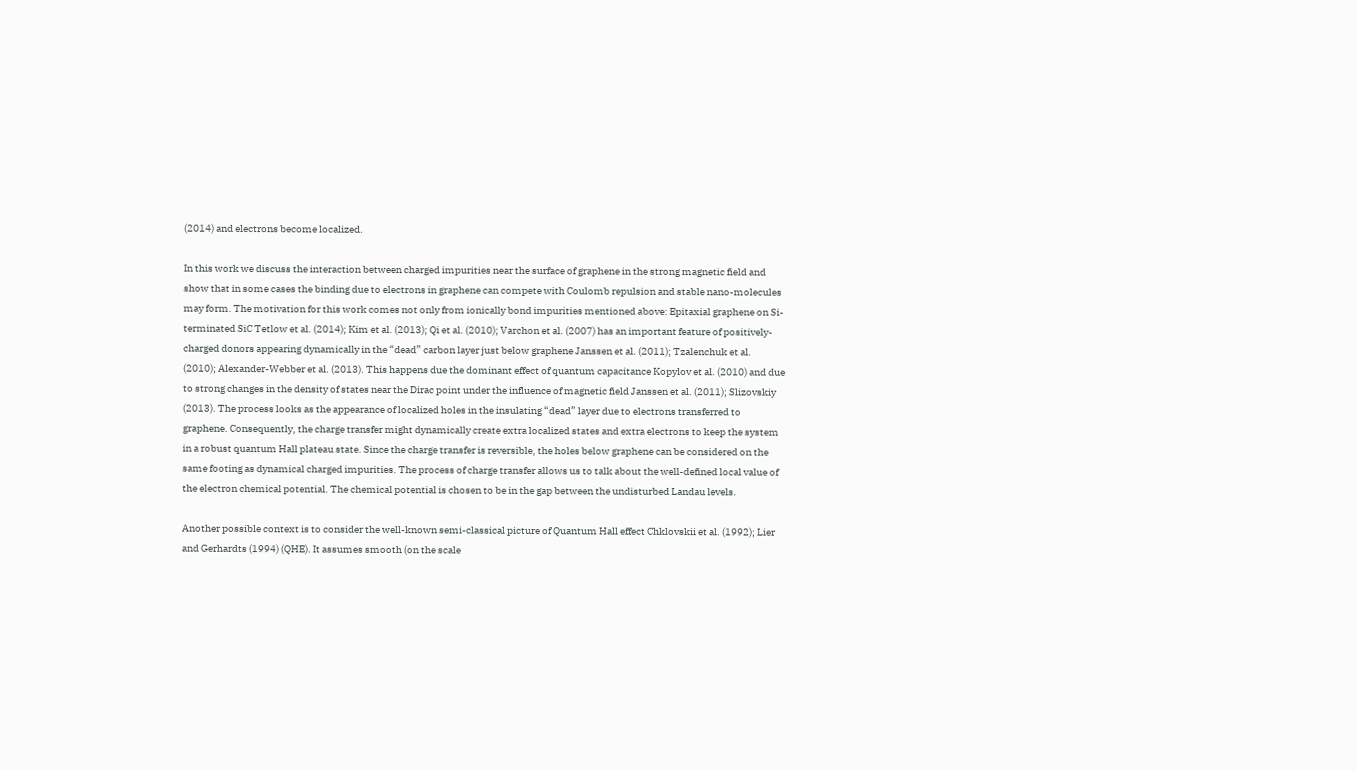(2014) and electrons become localized.

In this work we discuss the interaction between charged impurities near the surface of graphene in the strong magnetic field and show that in some cases the binding due to electrons in graphene can compete with Coulomb repulsion and stable nano-molecules may form. The motivation for this work comes not only from ionically bond impurities mentioned above: Epitaxial graphene on Si-terminated SiC Tetlow et al. (2014); Kim et al. (2013); Qi et al. (2010); Varchon et al. (2007) has an important feature of positively-charged donors appearing dynamically in the “dead” carbon layer just below graphene Janssen et al. (2011); Tzalenchuk et al. (2010); Alexander-Webber et al. (2013). This happens due the dominant effect of quantum capacitance Kopylov et al. (2010) and due to strong changes in the density of states near the Dirac point under the influence of magnetic field Janssen et al. (2011); Slizovskiy (2013). The process looks as the appearance of localized holes in the insulating “dead” layer due to electrons transferred to graphene. Consequently, the charge transfer might dynamically create extra localized states and extra electrons to keep the system in a robust quantum Hall plateau state. Since the charge transfer is reversible, the holes below graphene can be considered on the same footing as dynamical charged impurities. The process of charge transfer allows us to talk about the well-defined local value of the electron chemical potential. The chemical potential is chosen to be in the gap between the undisturbed Landau levels.

Another possible context is to consider the well-known semi-classical picture of Quantum Hall effect Chklovskii et al. (1992); Lier and Gerhardts (1994) (QHE). It assumes smooth (on the scale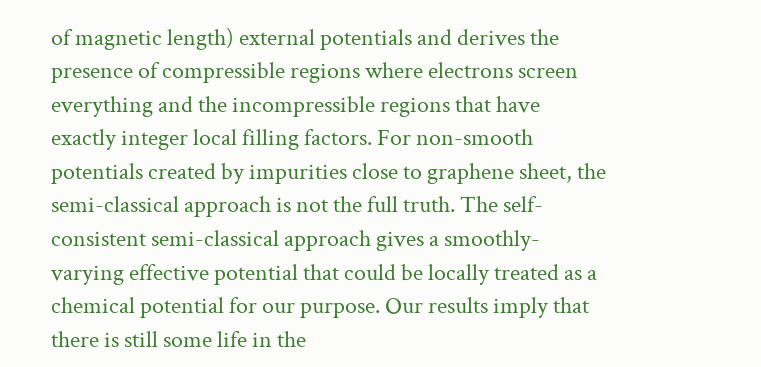of magnetic length) external potentials and derives the presence of compressible regions where electrons screen everything and the incompressible regions that have exactly integer local filling factors. For non-smooth potentials created by impurities close to graphene sheet, the semi-classical approach is not the full truth. The self-consistent semi-classical approach gives a smoothly-varying effective potential that could be locally treated as a chemical potential for our purpose. Our results imply that there is still some life in the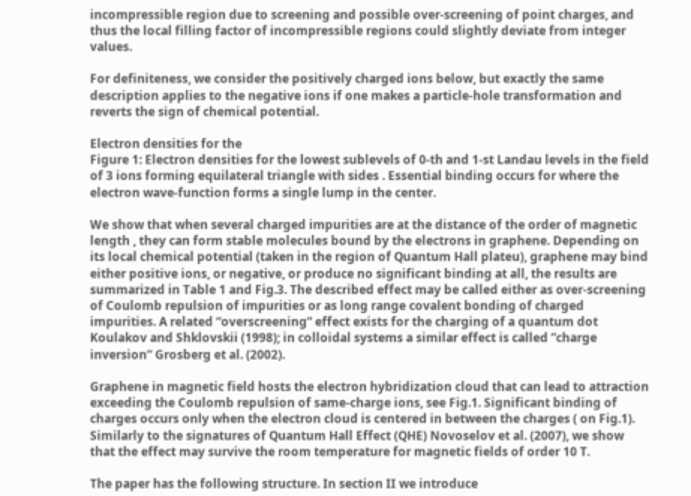incompressible region due to screening and possible over-screening of point charges, and thus the local filling factor of incompressible regions could slightly deviate from integer values.

For definiteness, we consider the positively charged ions below, but exactly the same description applies to the negative ions if one makes a particle-hole transformation and reverts the sign of chemical potential.

Electron densities for the
Figure 1: Electron densities for the lowest sublevels of 0-th and 1-st Landau levels in the field of 3 ions forming equilateral triangle with sides . Essential binding occurs for where the electron wave-function forms a single lump in the center.

We show that when several charged impurities are at the distance of the order of magnetic length , they can form stable molecules bound by the electrons in graphene. Depending on its local chemical potential (taken in the region of Quantum Hall plateu), graphene may bind either positive ions, or negative, or produce no significant binding at all, the results are summarized in Table 1 and Fig.3. The described effect may be called either as over-screening of Coulomb repulsion of impurities or as long range covalent bonding of charged impurities. A related “overscreening” effect exists for the charging of a quantum dot Koulakov and Shklovskii (1998); in colloidal systems a similar effect is called ”charge inversion” Grosberg et al. (2002).

Graphene in magnetic field hosts the electron hybridization cloud that can lead to attraction exceeding the Coulomb repulsion of same-charge ions, see Fig.1. Significant binding of charges occurs only when the electron cloud is centered in between the charges ( on Fig.1). Similarly to the signatures of Quantum Hall Effect (QHE) Novoselov et al. (2007), we show that the effect may survive the room temperature for magnetic fields of order 10 T.

The paper has the following structure. In section II we introduce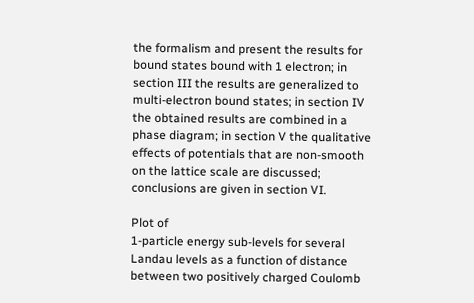the formalism and present the results for bound states bound with 1 electron; in section III the results are generalized to multi-electron bound states; in section IV the obtained results are combined in a phase diagram; in section V the qualitative effects of potentials that are non-smooth on the lattice scale are discussed; conclusions are given in section VI.

Plot of
1-particle energy sub-levels for several Landau levels as a function of distance between two positively charged Coulomb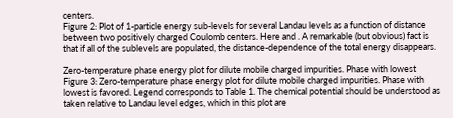centers.
Figure 2: Plot of 1-particle energy sub-levels for several Landau levels as a function of distance between two positively charged Coulomb centers. Here and . A remarkable (but obvious) fact is that if all of the sublevels are populated, the distance-dependence of the total energy disappears.

Zero-temperature phase energy plot for dilute mobile charged impurities. Phase with lowest
Figure 3: Zero-temperature phase energy plot for dilute mobile charged impurities. Phase with lowest is favored. Legend corresponds to Table 1. The chemical potential should be understood as taken relative to Landau level edges, which in this plot are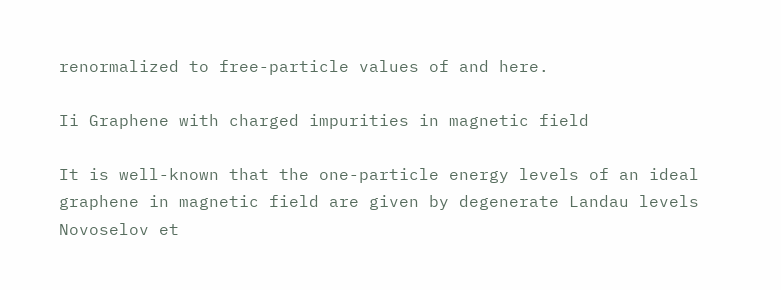renormalized to free-particle values of and here.

Ii Graphene with charged impurities in magnetic field

It is well-known that the one-particle energy levels of an ideal graphene in magnetic field are given by degenerate Landau levels Novoselov et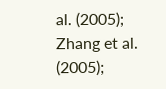al. (2005); Zhang et al. (2005);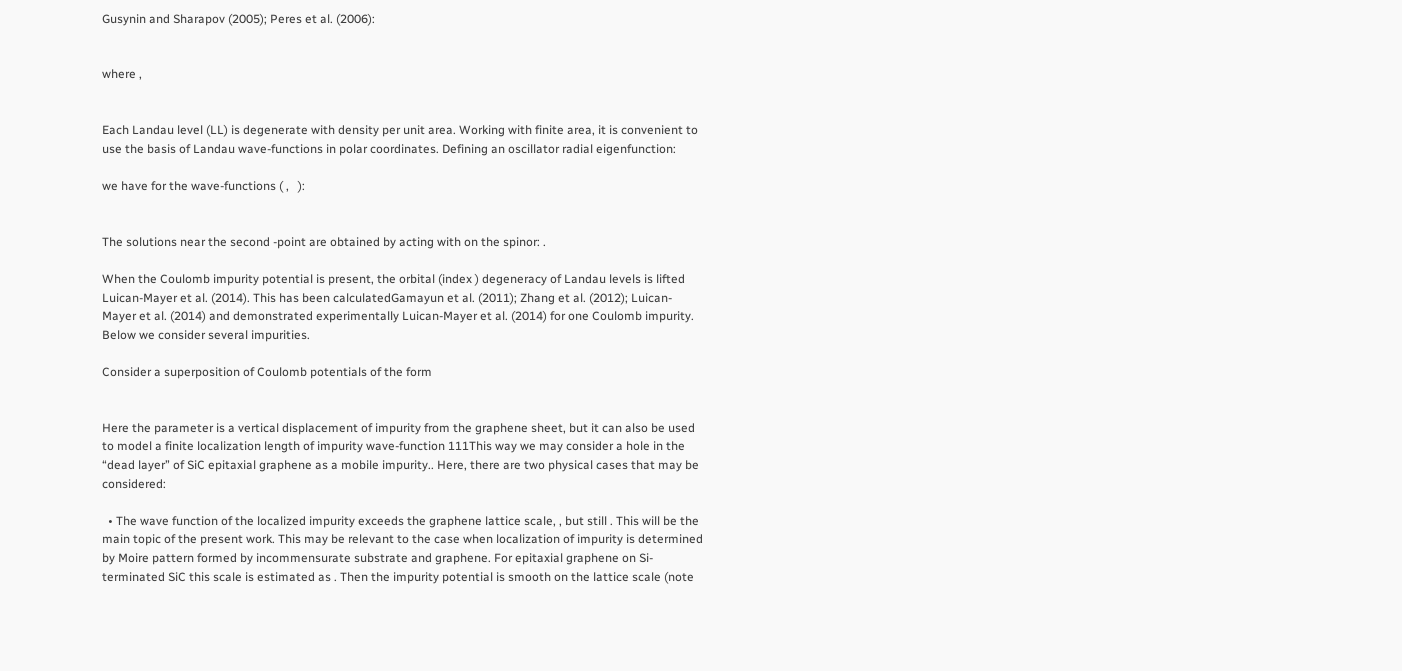Gusynin and Sharapov (2005); Peres et al. (2006):


where ,


Each Landau level (LL) is degenerate with density per unit area. Working with finite area, it is convenient to use the basis of Landau wave-functions in polar coordinates. Defining an oscillator radial eigenfunction:

we have for the wave-functions ( ,   ):


The solutions near the second -point are obtained by acting with on the spinor: .

When the Coulomb impurity potential is present, the orbital (index ) degeneracy of Landau levels is lifted Luican-Mayer et al. (2014). This has been calculatedGamayun et al. (2011); Zhang et al. (2012); Luican-Mayer et al. (2014) and demonstrated experimentally Luican-Mayer et al. (2014) for one Coulomb impurity. Below we consider several impurities.

Consider a superposition of Coulomb potentials of the form


Here the parameter is a vertical displacement of impurity from the graphene sheet, but it can also be used to model a finite localization length of impurity wave-function 111This way we may consider a hole in the “dead layer” of SiC epitaxial graphene as a mobile impurity.. Here, there are two physical cases that may be considered:

  • The wave function of the localized impurity exceeds the graphene lattice scale, , but still . This will be the main topic of the present work. This may be relevant to the case when localization of impurity is determined by Moire pattern formed by incommensurate substrate and graphene. For epitaxial graphene on Si-terminated SiC this scale is estimated as . Then the impurity potential is smooth on the lattice scale (note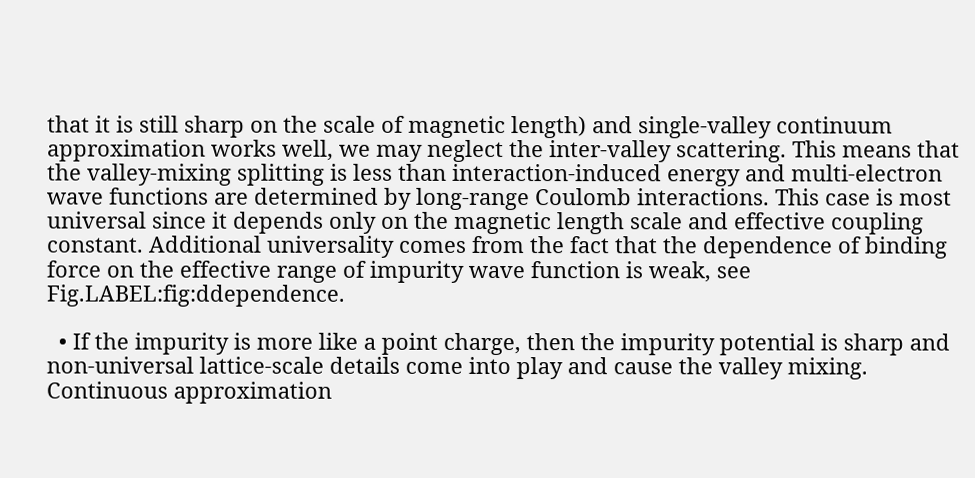that it is still sharp on the scale of magnetic length) and single-valley continuum approximation works well, we may neglect the inter-valley scattering. This means that the valley-mixing splitting is less than interaction-induced energy and multi-electron wave functions are determined by long-range Coulomb interactions. This case is most universal since it depends only on the magnetic length scale and effective coupling constant. Additional universality comes from the fact that the dependence of binding force on the effective range of impurity wave function is weak, see Fig.LABEL:fig:ddependence.

  • If the impurity is more like a point charge, then the impurity potential is sharp and non-universal lattice-scale details come into play and cause the valley mixing. Continuous approximation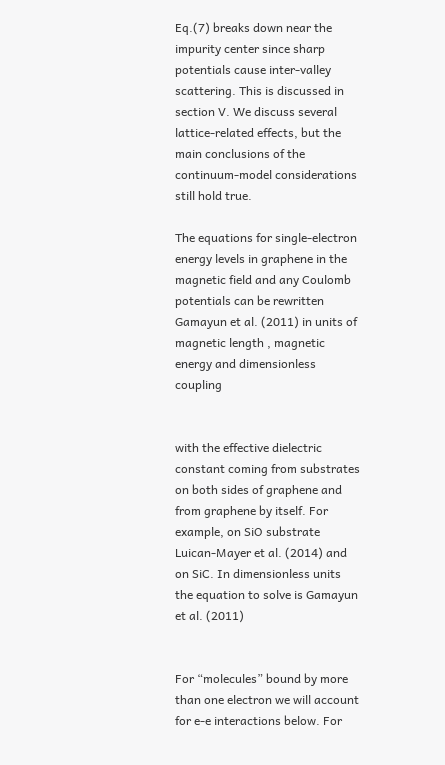Eq.(7) breaks down near the impurity center since sharp potentials cause inter-valley scattering. This is discussed in section V. We discuss several lattice-related effects, but the main conclusions of the continuum-model considerations still hold true.

The equations for single-electron energy levels in graphene in the magnetic field and any Coulomb potentials can be rewritten Gamayun et al. (2011) in units of magnetic length , magnetic energy and dimensionless coupling


with the effective dielectric constant coming from substrates on both sides of graphene and from graphene by itself. For example, on SiO substrate Luican-Mayer et al. (2014) and on SiC. In dimensionless units the equation to solve is Gamayun et al. (2011)


For “molecules” bound by more than one electron we will account for e-e interactions below. For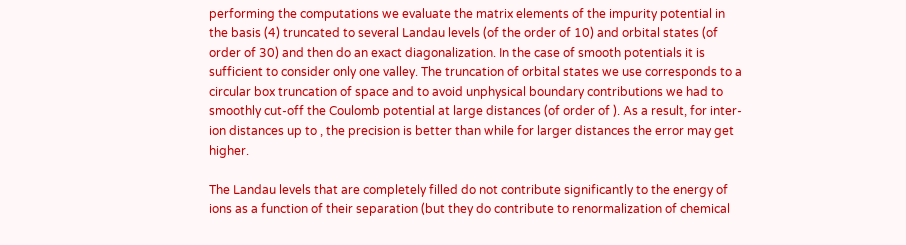performing the computations we evaluate the matrix elements of the impurity potential in the basis (4) truncated to several Landau levels (of the order of 10) and orbital states (of order of 30) and then do an exact diagonalization. In the case of smooth potentials it is sufficient to consider only one valley. The truncation of orbital states we use corresponds to a circular box truncation of space and to avoid unphysical boundary contributions we had to smoothly cut-off the Coulomb potential at large distances (of order of ). As a result, for inter-ion distances up to , the precision is better than while for larger distances the error may get higher.

The Landau levels that are completely filled do not contribute significantly to the energy of ions as a function of their separation (but they do contribute to renormalization of chemical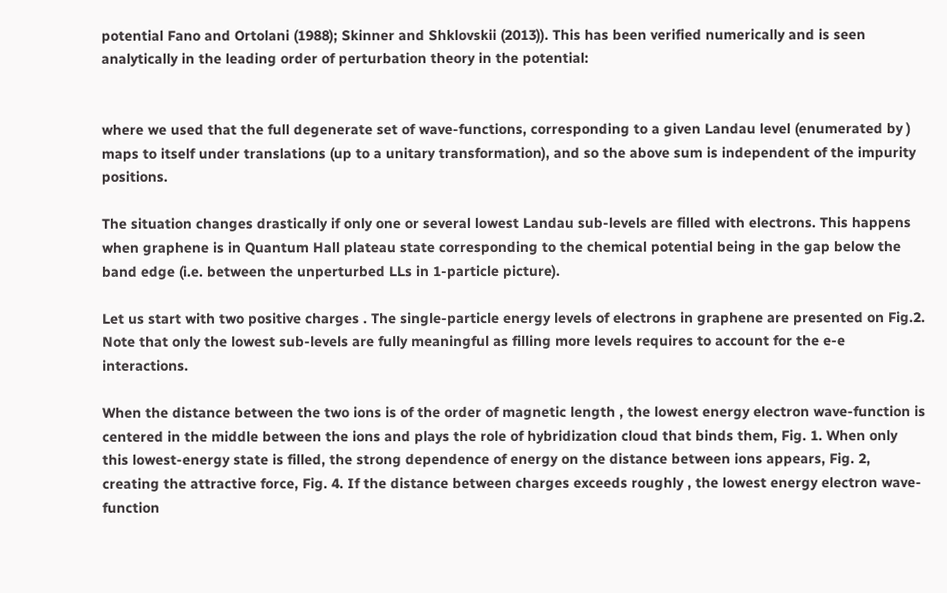potential Fano and Ortolani (1988); Skinner and Shklovskii (2013)). This has been verified numerically and is seen analytically in the leading order of perturbation theory in the potential:


where we used that the full degenerate set of wave-functions, corresponding to a given Landau level (enumerated by ) maps to itself under translations (up to a unitary transformation), and so the above sum is independent of the impurity positions.

The situation changes drastically if only one or several lowest Landau sub-levels are filled with electrons. This happens when graphene is in Quantum Hall plateau state corresponding to the chemical potential being in the gap below the band edge (i.e. between the unperturbed LLs in 1-particle picture).

Let us start with two positive charges . The single-particle energy levels of electrons in graphene are presented on Fig.2. Note that only the lowest sub-levels are fully meaningful as filling more levels requires to account for the e-e interactions.

When the distance between the two ions is of the order of magnetic length , the lowest energy electron wave-function is centered in the middle between the ions and plays the role of hybridization cloud that binds them, Fig. 1. When only this lowest-energy state is filled, the strong dependence of energy on the distance between ions appears, Fig. 2, creating the attractive force, Fig. 4. If the distance between charges exceeds roughly , the lowest energy electron wave-function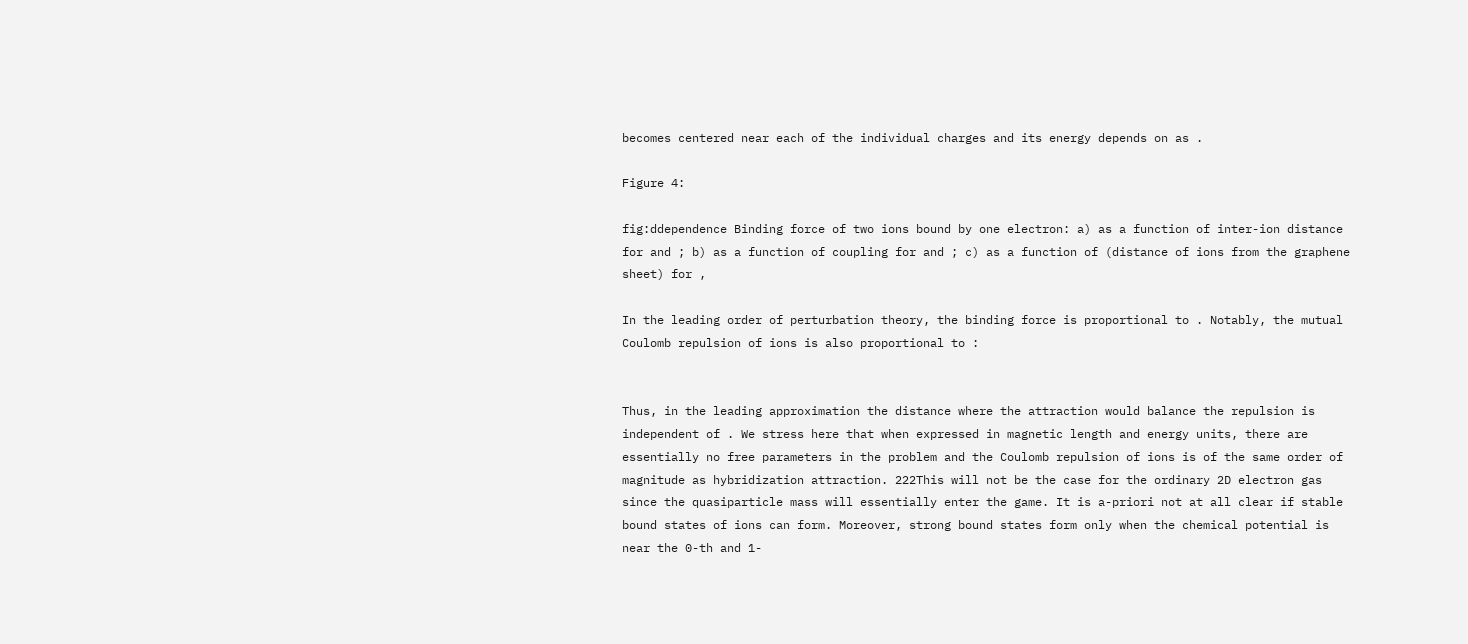becomes centered near each of the individual charges and its energy depends on as .

Figure 4:

fig:ddependence Binding force of two ions bound by one electron: a) as a function of inter-ion distance for and ; b) as a function of coupling for and ; c) as a function of (distance of ions from the graphene sheet) for ,

In the leading order of perturbation theory, the binding force is proportional to . Notably, the mutual Coulomb repulsion of ions is also proportional to :


Thus, in the leading approximation the distance where the attraction would balance the repulsion is independent of . We stress here that when expressed in magnetic length and energy units, there are essentially no free parameters in the problem and the Coulomb repulsion of ions is of the same order of magnitude as hybridization attraction. 222This will not be the case for the ordinary 2D electron gas since the quasiparticle mass will essentially enter the game. It is a-priori not at all clear if stable bound states of ions can form. Moreover, strong bound states form only when the chemical potential is near the 0-th and 1-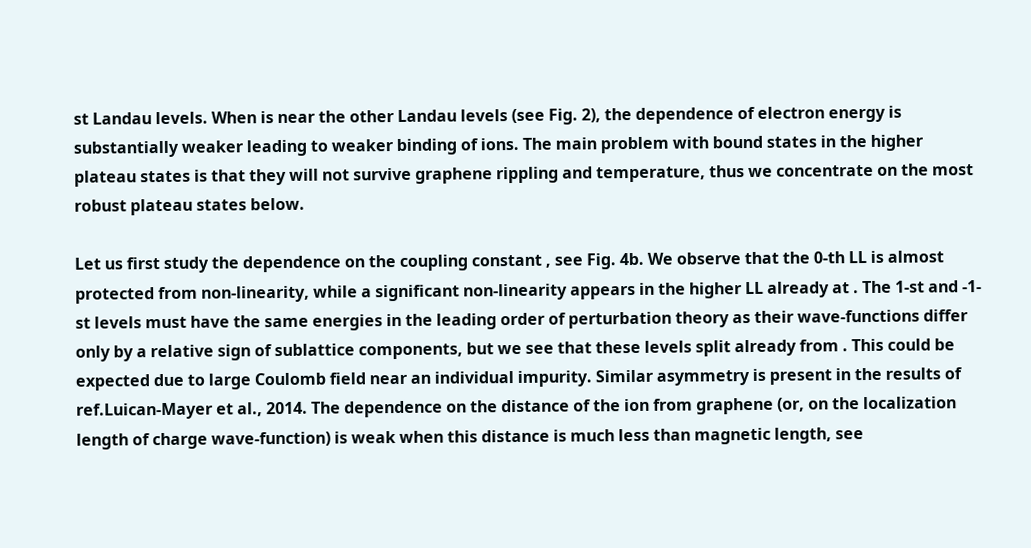st Landau levels. When is near the other Landau levels (see Fig. 2), the dependence of electron energy is substantially weaker leading to weaker binding of ions. The main problem with bound states in the higher plateau states is that they will not survive graphene rippling and temperature, thus we concentrate on the most robust plateau states below.

Let us first study the dependence on the coupling constant , see Fig. 4b. We observe that the 0-th LL is almost protected from non-linearity, while a significant non-linearity appears in the higher LL already at . The 1-st and -1-st levels must have the same energies in the leading order of perturbation theory as their wave-functions differ only by a relative sign of sublattice components, but we see that these levels split already from . This could be expected due to large Coulomb field near an individual impurity. Similar asymmetry is present in the results of ref.Luican-Mayer et al., 2014. The dependence on the distance of the ion from graphene (or, on the localization length of charge wave-function) is weak when this distance is much less than magnetic length, see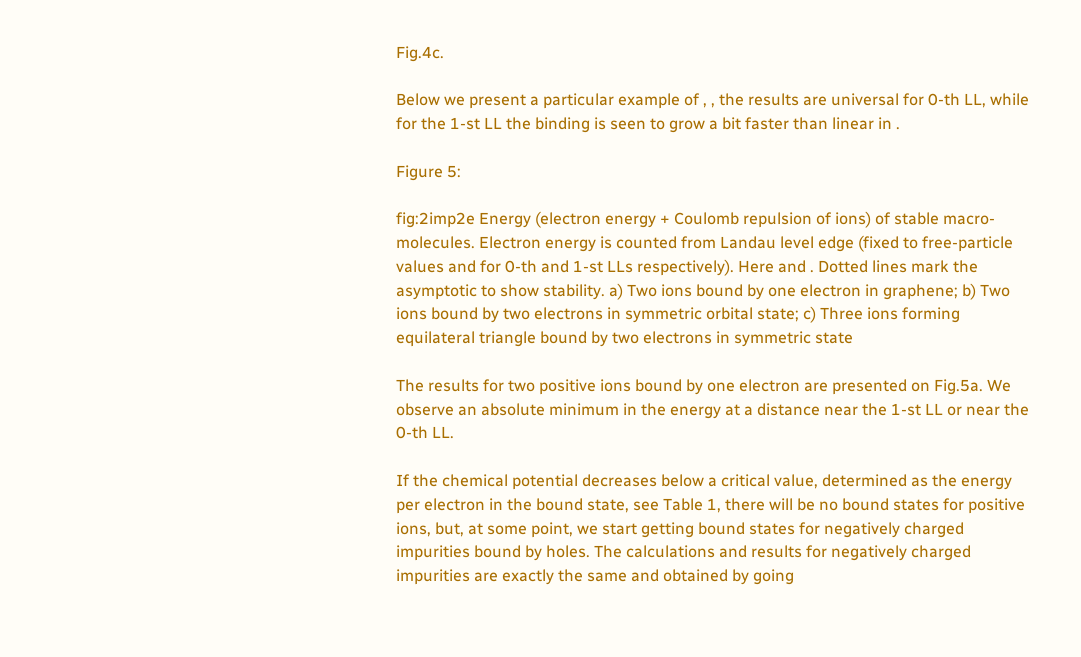Fig.4c.

Below we present a particular example of , , the results are universal for 0-th LL, while for the 1-st LL the binding is seen to grow a bit faster than linear in .

Figure 5:

fig:2imp2e Energy (electron energy + Coulomb repulsion of ions) of stable macro-molecules. Electron energy is counted from Landau level edge (fixed to free-particle values and for 0-th and 1-st LLs respectively). Here and . Dotted lines mark the asymptotic to show stability. a) Two ions bound by one electron in graphene; b) Two ions bound by two electrons in symmetric orbital state; c) Three ions forming equilateral triangle bound by two electrons in symmetric state

The results for two positive ions bound by one electron are presented on Fig.5a. We observe an absolute minimum in the energy at a distance near the 1-st LL or near the 0-th LL.

If the chemical potential decreases below a critical value, determined as the energy per electron in the bound state, see Table 1, there will be no bound states for positive ions, but, at some point, we start getting bound states for negatively charged impurities bound by holes. The calculations and results for negatively charged impurities are exactly the same and obtained by going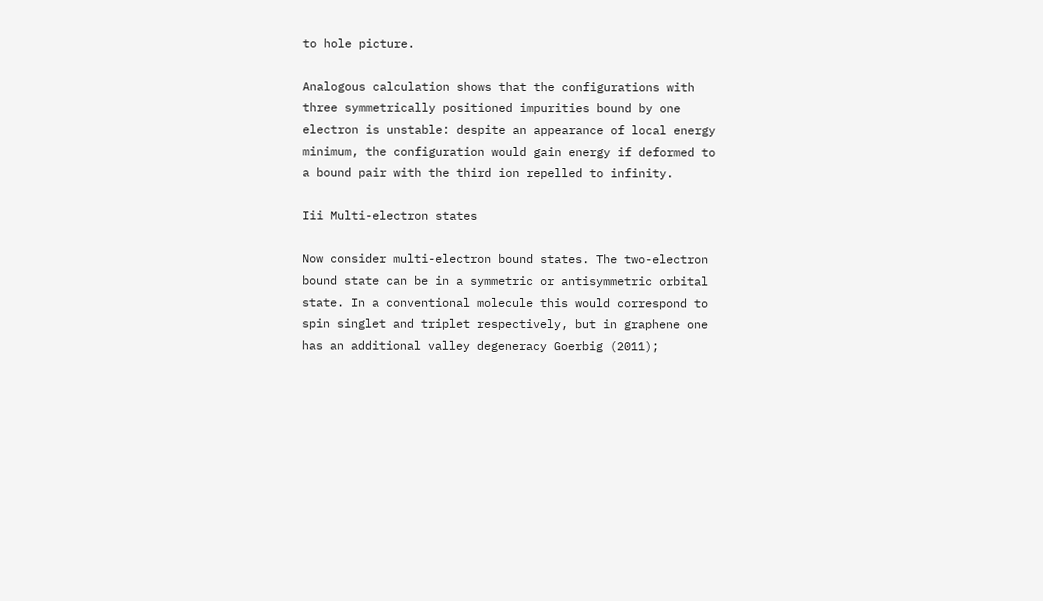to hole picture.

Analogous calculation shows that the configurations with three symmetrically positioned impurities bound by one electron is unstable: despite an appearance of local energy minimum, the configuration would gain energy if deformed to a bound pair with the third ion repelled to infinity.

Iii Multi-electron states

Now consider multi-electron bound states. The two-electron bound state can be in a symmetric or antisymmetric orbital state. In a conventional molecule this would correspond to spin singlet and triplet respectively, but in graphene one has an additional valley degeneracy Goerbig (2011);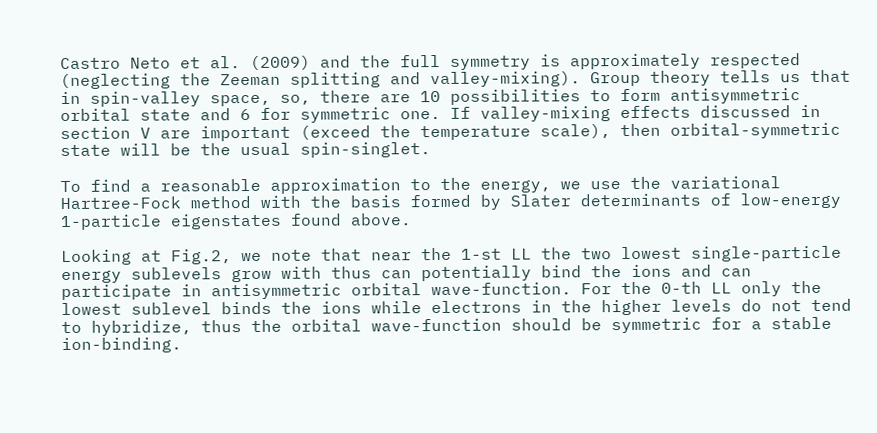Castro Neto et al. (2009) and the full symmetry is approximately respected (neglecting the Zeeman splitting and valley-mixing). Group theory tells us that in spin-valley space, so, there are 10 possibilities to form antisymmetric orbital state and 6 for symmetric one. If valley-mixing effects discussed in section V are important (exceed the temperature scale), then orbital-symmetric state will be the usual spin-singlet.

To find a reasonable approximation to the energy, we use the variational Hartree-Fock method with the basis formed by Slater determinants of low-energy 1-particle eigenstates found above.

Looking at Fig.2, we note that near the 1-st LL the two lowest single-particle energy sublevels grow with thus can potentially bind the ions and can participate in antisymmetric orbital wave-function. For the 0-th LL only the lowest sublevel binds the ions while electrons in the higher levels do not tend to hybridize, thus the orbital wave-function should be symmetric for a stable ion-binding.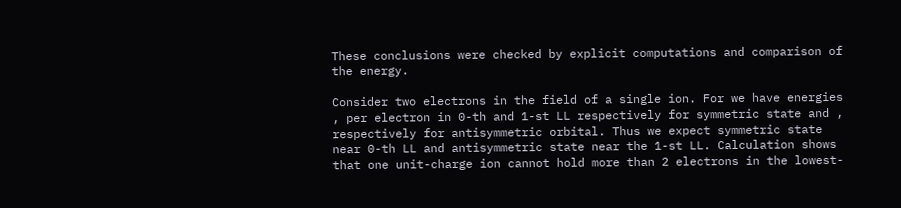These conclusions were checked by explicit computations and comparison of the energy.

Consider two electrons in the field of a single ion. For we have energies , per electron in 0-th and 1-st LL respectively for symmetric state and , respectively for antisymmetric orbital. Thus we expect symmetric state near 0-th LL and antisymmetric state near the 1-st LL. Calculation shows that one unit-charge ion cannot hold more than 2 electrons in the lowest-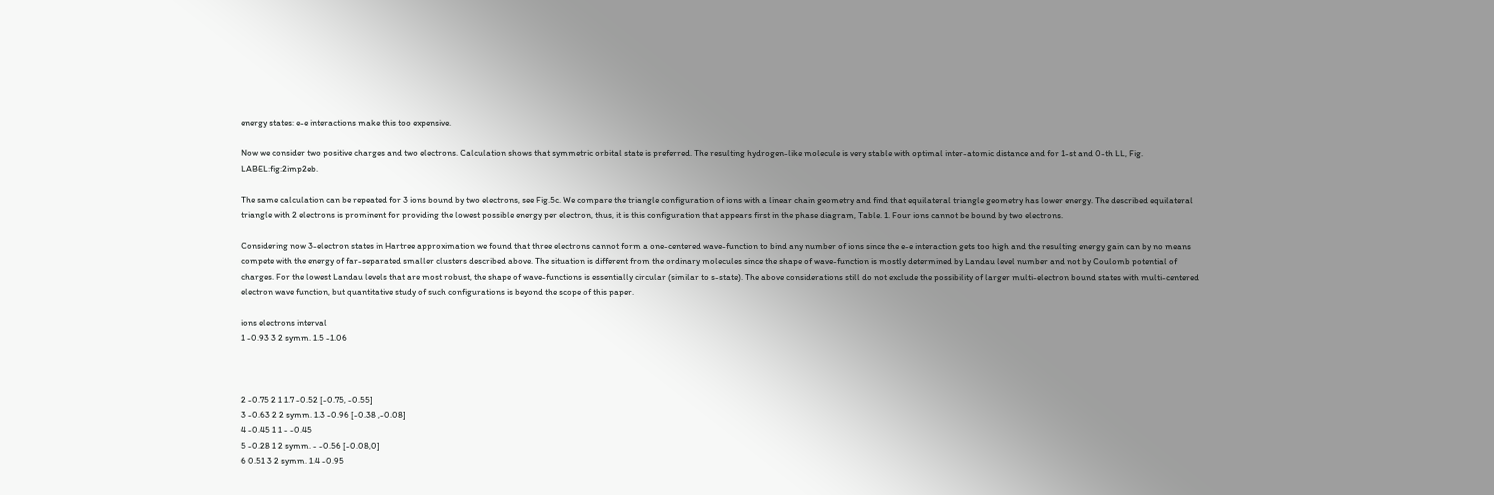energy states: e-e interactions make this too expensive.

Now we consider two positive charges and two electrons. Calculation shows that symmetric orbital state is preferred. The resulting hydrogen-like molecule is very stable with optimal inter-atomic distance and for 1-st and 0-th LL, Fig. LABEL:fig:2imp2eb.

The same calculation can be repeated for 3 ions bound by two electrons, see Fig.5c. We compare the triangle configuration of ions with a linear chain geometry and find that equilateral triangle geometry has lower energy. The described equilateral triangle with 2 electrons is prominent for providing the lowest possible energy per electron, thus, it is this configuration that appears first in the phase diagram, Table. 1. Four ions cannot be bound by two electrons.

Considering now 3-electron states in Hartree approximation we found that three electrons cannot form a one-centered wave-function to bind any number of ions since the e-e interaction gets too high and the resulting energy gain can by no means compete with the energy of far-separated smaller clusters described above. The situation is different from the ordinary molecules since the shape of wave-function is mostly determined by Landau level number and not by Coulomb potential of charges. For the lowest Landau levels that are most robust, the shape of wave-functions is essentially circular (similar to s-state). The above considerations still do not exclude the possibility of larger multi-electron bound states with multi-centered electron wave function, but quantitative study of such configurations is beyond the scope of this paper.

ions electrons interval
1 -0.93 3 2 symm. 1.5 -1.06



2 -0.75 2 1 1.7 -0.52 [-0.75, -0.55]
3 -0.63 2 2 symm. 1.3 -0.96 [-0.38 ,-0.08]
4 -0.45 1 1 - -0.45
5 -0.28 1 2 symm. - -0.56 [-0.08,0]
6 0.51 3 2 symm. 1.4 -0.95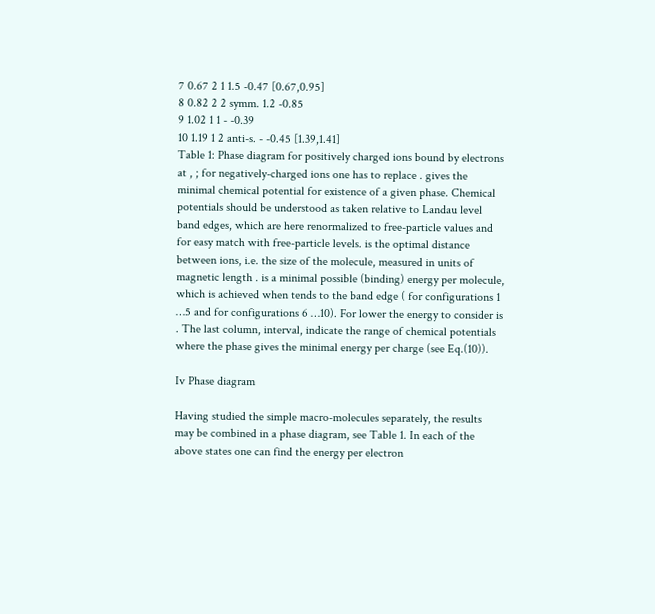7 0.67 2 1 1.5 -0.47 [0.67,0.95]
8 0.82 2 2 symm. 1.2 -0.85
9 1.02 1 1 - -0.39
10 1.19 1 2 anti-s. - -0.45 [1.39,1.41]
Table 1: Phase diagram for positively charged ions bound by electrons at , ; for negatively-charged ions one has to replace . gives the minimal chemical potential for existence of a given phase. Chemical potentials should be understood as taken relative to Landau level band edges, which are here renormalized to free-particle values and for easy match with free-particle levels. is the optimal distance between ions, i.e. the size of the molecule, measured in units of magnetic length . is a minimal possible (binding) energy per molecule, which is achieved when tends to the band edge ( for configurations 1 …5 and for configurations 6 …10). For lower the energy to consider is . The last column, interval, indicate the range of chemical potentials where the phase gives the minimal energy per charge (see Eq.(10)).

Iv Phase diagram

Having studied the simple macro-molecules separately, the results may be combined in a phase diagram, see Table 1. In each of the above states one can find the energy per electron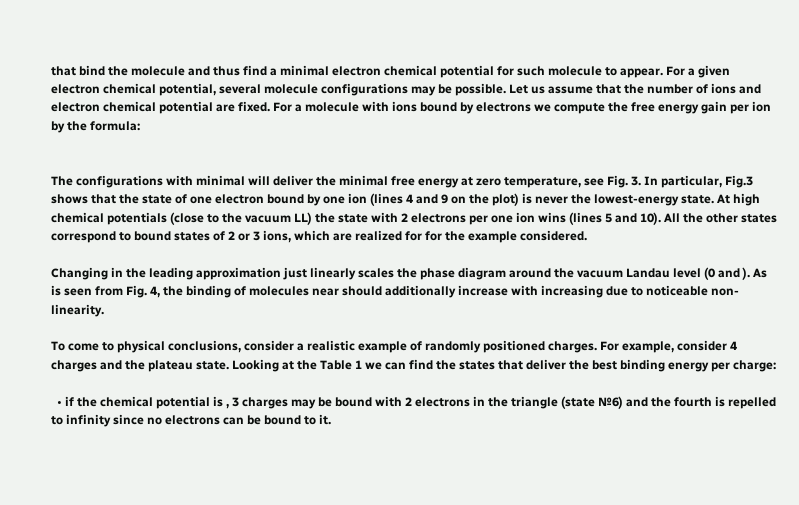that bind the molecule and thus find a minimal electron chemical potential for such molecule to appear. For a given electron chemical potential, several molecule configurations may be possible. Let us assume that the number of ions and electron chemical potential are fixed. For a molecule with ions bound by electrons we compute the free energy gain per ion by the formula:


The configurations with minimal will deliver the minimal free energy at zero temperature, see Fig. 3. In particular, Fig.3 shows that the state of one electron bound by one ion (lines 4 and 9 on the plot) is never the lowest-energy state. At high chemical potentials (close to the vacuum LL) the state with 2 electrons per one ion wins (lines 5 and 10). All the other states correspond to bound states of 2 or 3 ions, which are realized for for the example considered.

Changing in the leading approximation just linearly scales the phase diagram around the vacuum Landau level (0 and ). As is seen from Fig. 4, the binding of molecules near should additionally increase with increasing due to noticeable non-linearity.

To come to physical conclusions, consider a realistic example of randomly positioned charges. For example, consider 4 charges and the plateau state. Looking at the Table 1 we can find the states that deliver the best binding energy per charge:

  • if the chemical potential is , 3 charges may be bound with 2 electrons in the triangle (state №6) and the fourth is repelled to infinity since no electrons can be bound to it.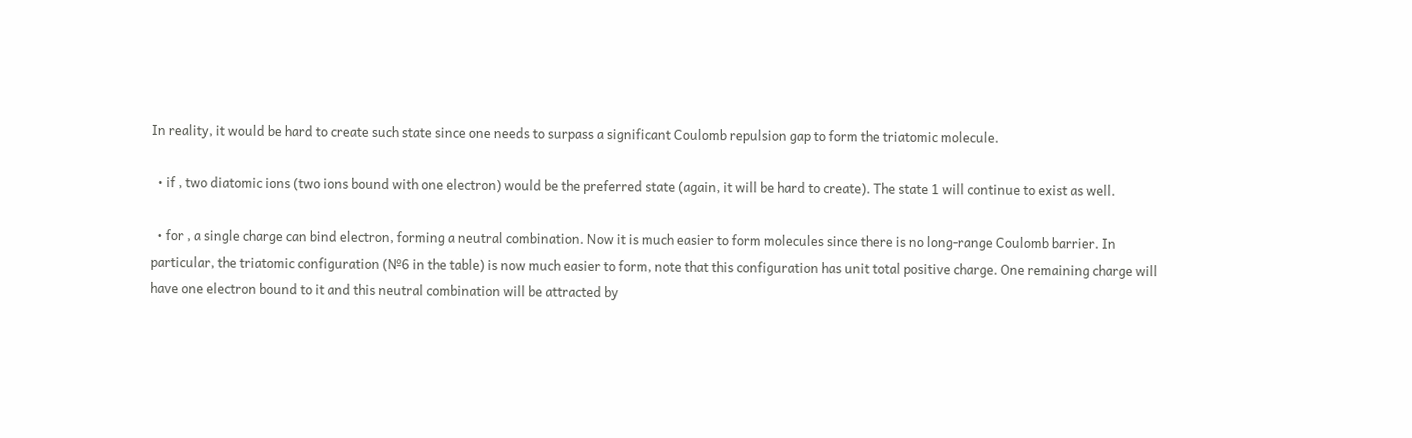In reality, it would be hard to create such state since one needs to surpass a significant Coulomb repulsion gap to form the triatomic molecule.

  • if , two diatomic ions (two ions bound with one electron) would be the preferred state (again, it will be hard to create). The state 1 will continue to exist as well.

  • for , a single charge can bind electron, forming a neutral combination. Now it is much easier to form molecules since there is no long-range Coulomb barrier. In particular, the triatomic configuration (№6 in the table) is now much easier to form, note that this configuration has unit total positive charge. One remaining charge will have one electron bound to it and this neutral combination will be attracted by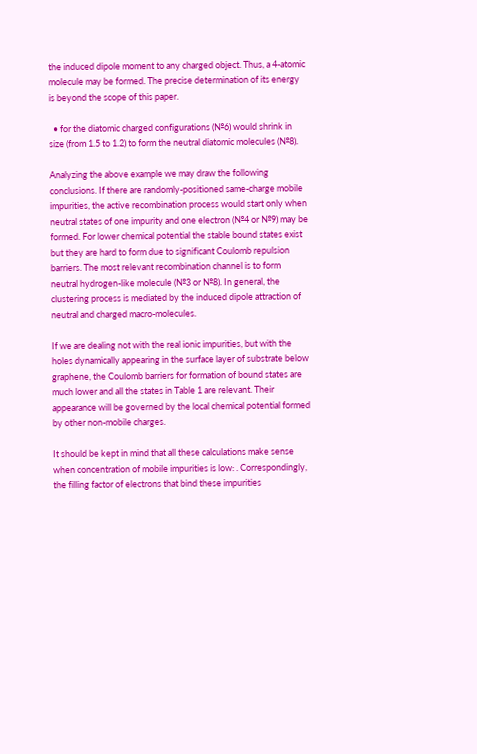the induced dipole moment to any charged object. Thus, a 4-atomic molecule may be formed. The precise determination of its energy is beyond the scope of this paper.

  • for the diatomic charged configurations (№6) would shrink in size (from 1.5 to 1.2) to form the neutral diatomic molecules (№8).

Analyzing the above example we may draw the following conclusions. If there are randomly-positioned same-charge mobile impurities, the active recombination process would start only when neutral states of one impurity and one electron (№4 or №9) may be formed. For lower chemical potential the stable bound states exist but they are hard to form due to significant Coulomb repulsion barriers. The most relevant recombination channel is to form neutral hydrogen-like molecule (№3 or №8). In general, the clustering process is mediated by the induced dipole attraction of neutral and charged macro-molecules.

If we are dealing not with the real ionic impurities, but with the holes dynamically appearing in the surface layer of substrate below graphene, the Coulomb barriers for formation of bound states are much lower and all the states in Table 1 are relevant. Their appearance will be governed by the local chemical potential formed by other non-mobile charges.

It should be kept in mind that all these calculations make sense when concentration of mobile impurities is low: . Correspondingly, the filling factor of electrons that bind these impurities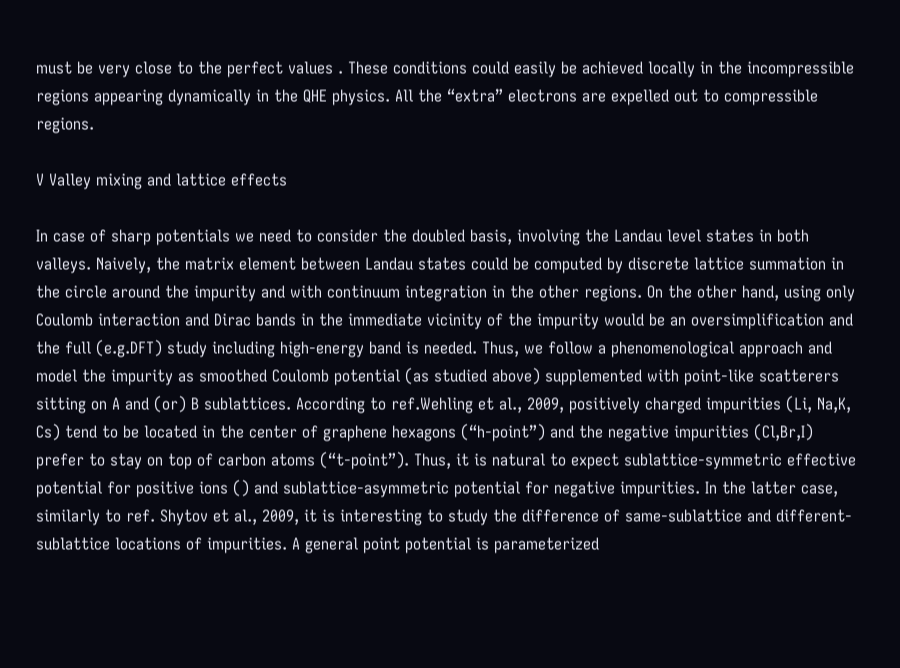must be very close to the perfect values . These conditions could easily be achieved locally in the incompressible regions appearing dynamically in the QHE physics. All the “extra” electrons are expelled out to compressible regions.

V Valley mixing and lattice effects

In case of sharp potentials we need to consider the doubled basis, involving the Landau level states in both valleys. Naively, the matrix element between Landau states could be computed by discrete lattice summation in the circle around the impurity and with continuum integration in the other regions. On the other hand, using only Coulomb interaction and Dirac bands in the immediate vicinity of the impurity would be an oversimplification and the full (e.g.DFT) study including high-energy band is needed. Thus, we follow a phenomenological approach and model the impurity as smoothed Coulomb potential (as studied above) supplemented with point-like scatterers sitting on A and (or) B sublattices. According to ref.Wehling et al., 2009, positively charged impurities (Li, Na,K, Cs) tend to be located in the center of graphene hexagons (“h-point”) and the negative impurities (Cl,Br,I) prefer to stay on top of carbon atoms (“t-point”). Thus, it is natural to expect sublattice-symmetric effective potential for positive ions () and sublattice-asymmetric potential for negative impurities. In the latter case, similarly to ref. Shytov et al., 2009, it is interesting to study the difference of same-sublattice and different-sublattice locations of impurities. A general point potential is parameterized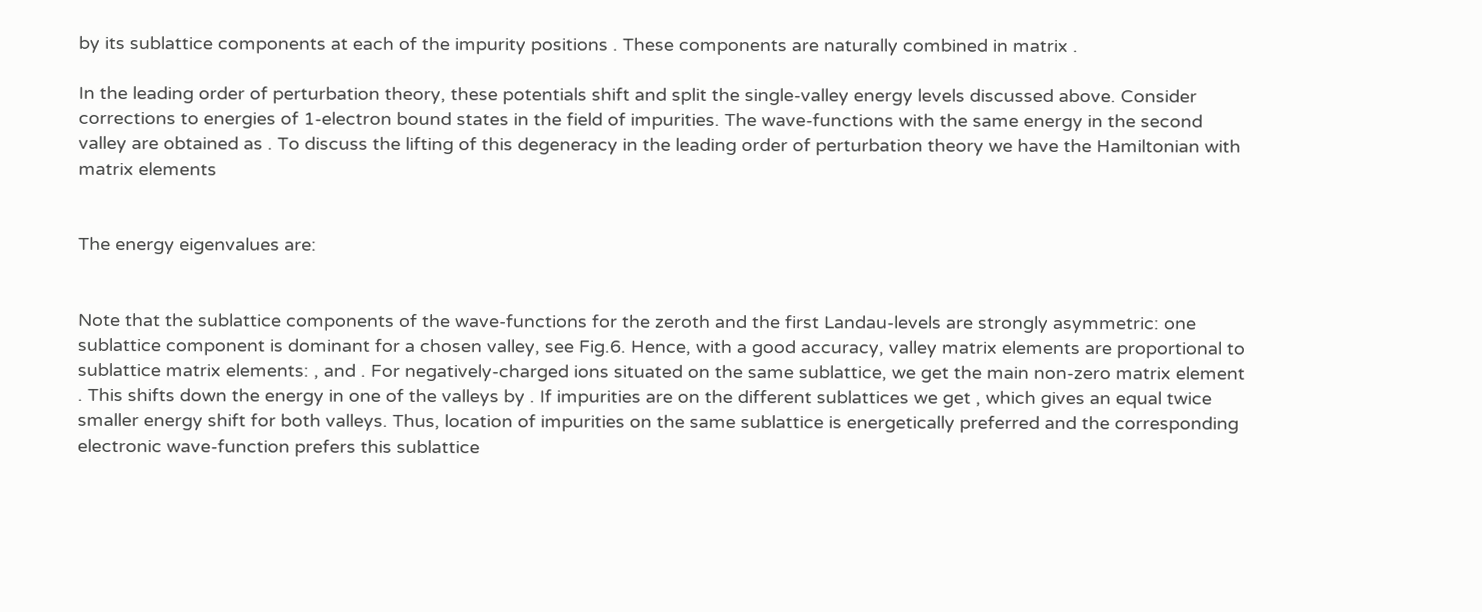by its sublattice components at each of the impurity positions . These components are naturally combined in matrix .

In the leading order of perturbation theory, these potentials shift and split the single-valley energy levels discussed above. Consider corrections to energies of 1-electron bound states in the field of impurities. The wave-functions with the same energy in the second valley are obtained as . To discuss the lifting of this degeneracy in the leading order of perturbation theory we have the Hamiltonian with matrix elements


The energy eigenvalues are:


Note that the sublattice components of the wave-functions for the zeroth and the first Landau-levels are strongly asymmetric: one sublattice component is dominant for a chosen valley, see Fig.6. Hence, with a good accuracy, valley matrix elements are proportional to sublattice matrix elements: , and . For negatively-charged ions situated on the same sublattice, we get the main non-zero matrix element . This shifts down the energy in one of the valleys by . If impurities are on the different sublattices we get , which gives an equal twice smaller energy shift for both valleys. Thus, location of impurities on the same sublattice is energetically preferred and the corresponding electronic wave-function prefers this sublattice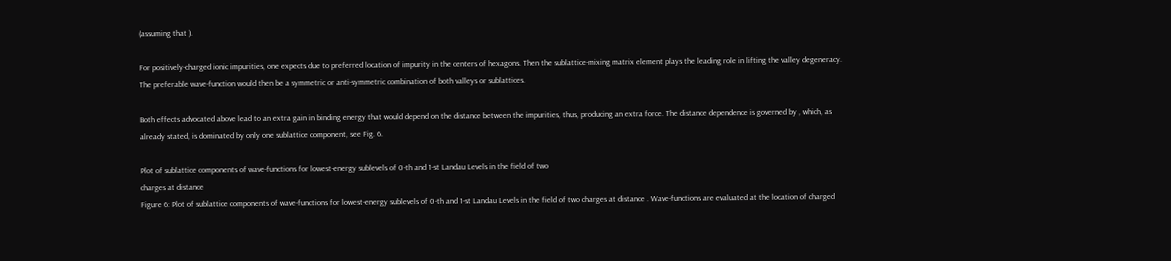(assuming that ).

For positively-charged ionic impurities, one expects due to preferred location of impurity in the centers of hexagons. Then the sublattice-mixing matrix element plays the leading role in lifting the valley degeneracy. The preferable wave-function would then be a symmetric or anti-symmetric combination of both valleys or sublattices.

Both effects advocated above lead to an extra gain in binding energy that would depend on the distance between the impurities, thus, producing an extra force. The distance dependence is governed by , which, as already stated, is dominated by only one sublattice component, see Fig. 6.

Plot of sublattice components of wave-functions for lowest-energy sublevels of 0-th and 1-st Landau Levels in the field of two
charges at distance
Figure 6: Plot of sublattice components of wave-functions for lowest-energy sublevels of 0-th and 1-st Landau Levels in the field of two charges at distance . Wave-functions are evaluated at the location of charged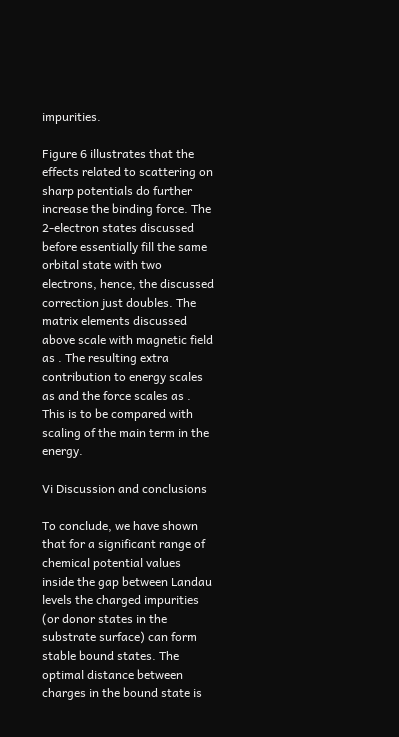impurities.

Figure 6 illustrates that the effects related to scattering on sharp potentials do further increase the binding force. The 2-electron states discussed before essentially fill the same orbital state with two electrons, hence, the discussed correction just doubles. The matrix elements discussed above scale with magnetic field as . The resulting extra contribution to energy scales as and the force scales as . This is to be compared with scaling of the main term in the energy.

Vi Discussion and conclusions

To conclude, we have shown that for a significant range of chemical potential values inside the gap between Landau levels the charged impurities (or donor states in the substrate surface) can form stable bound states. The optimal distance between charges in the bound state is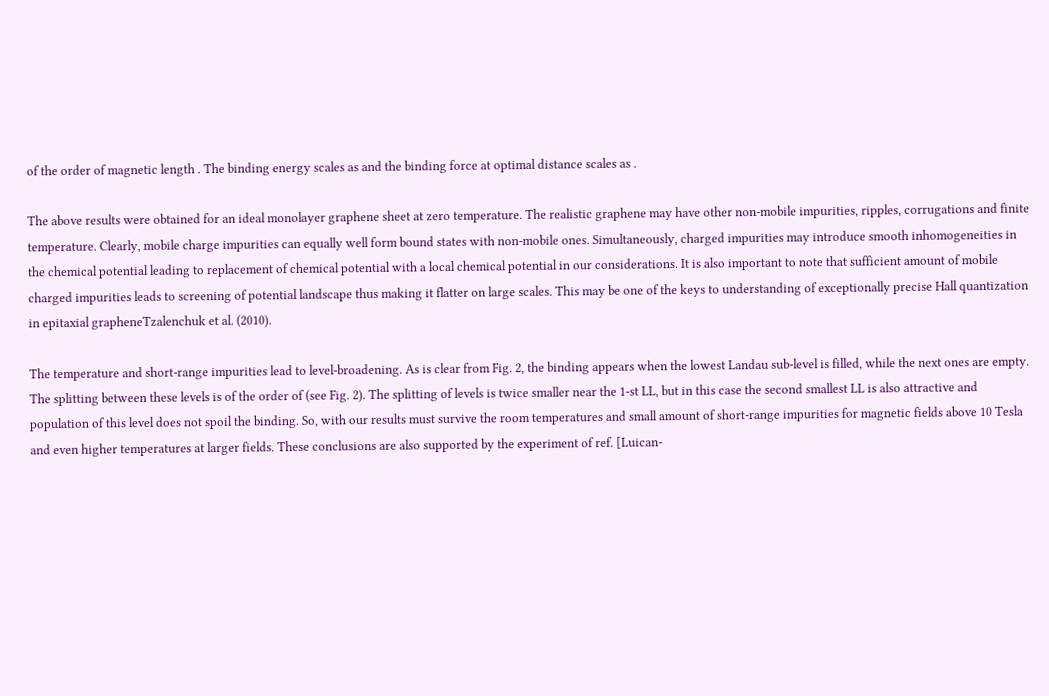of the order of magnetic length . The binding energy scales as and the binding force at optimal distance scales as .

The above results were obtained for an ideal monolayer graphene sheet at zero temperature. The realistic graphene may have other non-mobile impurities, ripples, corrugations and finite temperature. Clearly, mobile charge impurities can equally well form bound states with non-mobile ones. Simultaneously, charged impurities may introduce smooth inhomogeneities in the chemical potential leading to replacement of chemical potential with a local chemical potential in our considerations. It is also important to note that sufficient amount of mobile charged impurities leads to screening of potential landscape thus making it flatter on large scales. This may be one of the keys to understanding of exceptionally precise Hall quantization in epitaxial grapheneTzalenchuk et al. (2010).

The temperature and short-range impurities lead to level-broadening. As is clear from Fig. 2, the binding appears when the lowest Landau sub-level is filled, while the next ones are empty. The splitting between these levels is of the order of (see Fig. 2). The splitting of levels is twice smaller near the 1-st LL, but in this case the second smallest LL is also attractive and population of this level does not spoil the binding. So, with our results must survive the room temperatures and small amount of short-range impurities for magnetic fields above 10 Tesla and even higher temperatures at larger fields. These conclusions are also supported by the experiment of ref. [Luican-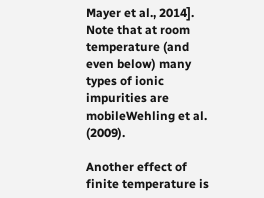Mayer et al., 2014]. Note that at room temperature (and even below) many types of ionic impurities are mobileWehling et al. (2009).

Another effect of finite temperature is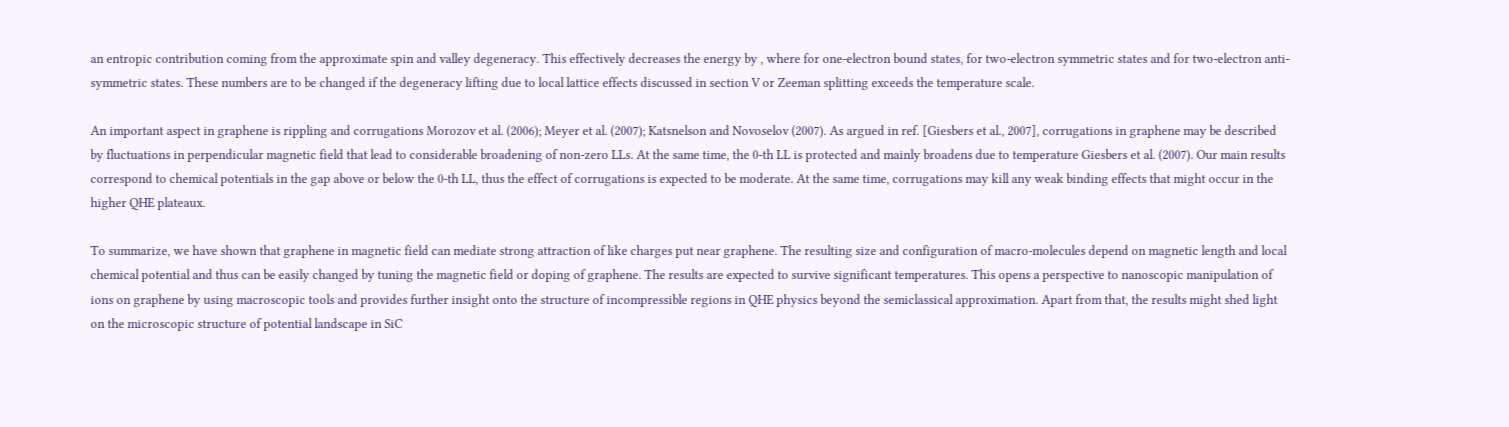an entropic contribution coming from the approximate spin and valley degeneracy. This effectively decreases the energy by , where for one-electron bound states, for two-electron symmetric states and for two-electron anti-symmetric states. These numbers are to be changed if the degeneracy lifting due to local lattice effects discussed in section V or Zeeman splitting exceeds the temperature scale.

An important aspect in graphene is rippling and corrugations Morozov et al. (2006); Meyer et al. (2007); Katsnelson and Novoselov (2007). As argued in ref. [Giesbers et al., 2007], corrugations in graphene may be described by fluctuations in perpendicular magnetic field that lead to considerable broadening of non-zero LLs. At the same time, the 0-th LL is protected and mainly broadens due to temperature Giesbers et al. (2007). Our main results correspond to chemical potentials in the gap above or below the 0-th LL, thus the effect of corrugations is expected to be moderate. At the same time, corrugations may kill any weak binding effects that might occur in the higher QHE plateaux.

To summarize, we have shown that graphene in magnetic field can mediate strong attraction of like charges put near graphene. The resulting size and configuration of macro-molecules depend on magnetic length and local chemical potential and thus can be easily changed by tuning the magnetic field or doping of graphene. The results are expected to survive significant temperatures. This opens a perspective to nanoscopic manipulation of ions on graphene by using macroscopic tools and provides further insight onto the structure of incompressible regions in QHE physics beyond the semiclassical approximation. Apart from that, the results might shed light on the microscopic structure of potential landscape in SiC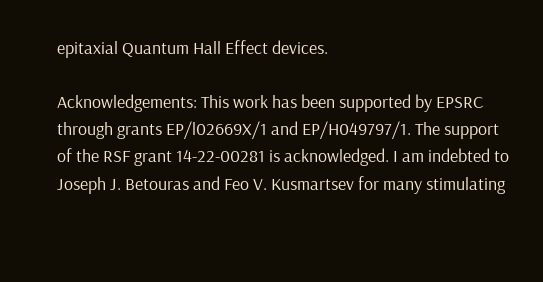epitaxial Quantum Hall Effect devices.

Acknowledgements: This work has been supported by EPSRC through grants EP/l02669X/1 and EP/H049797/1. The support of the RSF grant 14-22-00281 is acknowledged. I am indebted to Joseph J. Betouras and Feo V. Kusmartsev for many stimulating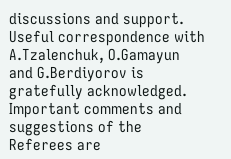discussions and support. Useful correspondence with A.Tzalenchuk, O.Gamayun and G.Berdiyorov is gratefully acknowledged. Important comments and suggestions of the Referees are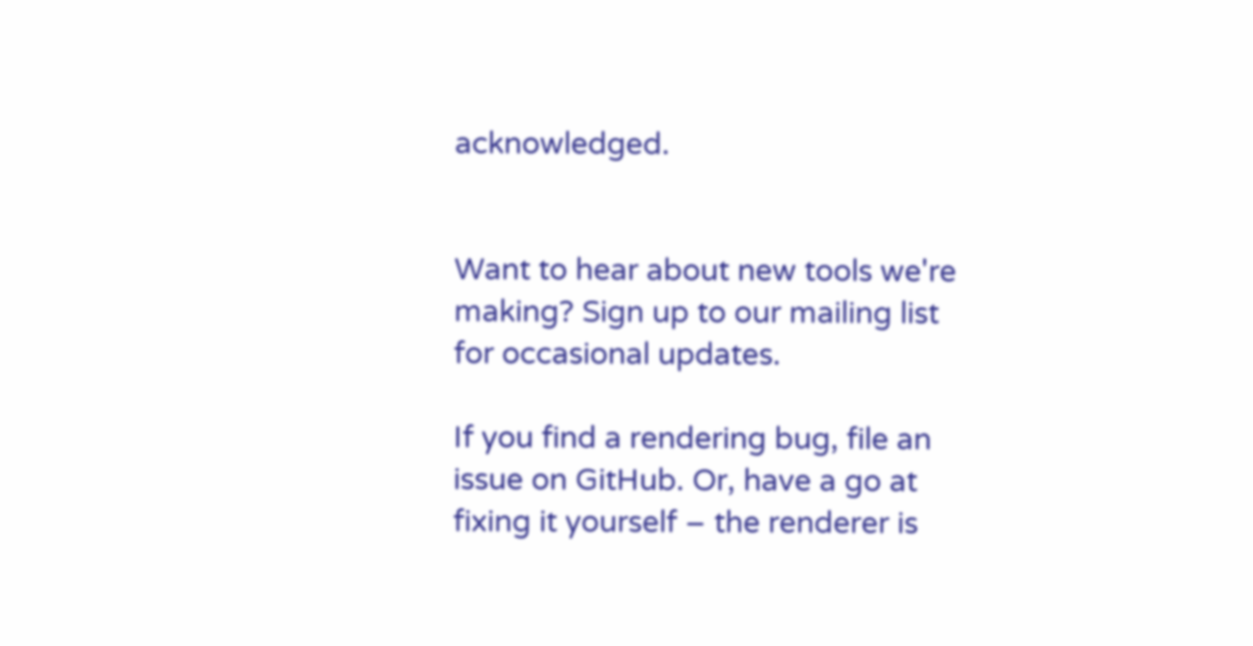acknowledged.


Want to hear about new tools we're making? Sign up to our mailing list for occasional updates.

If you find a rendering bug, file an issue on GitHub. Or, have a go at fixing it yourself – the renderer is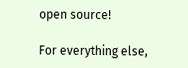open source!

For everything else,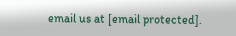email us at [email protected].